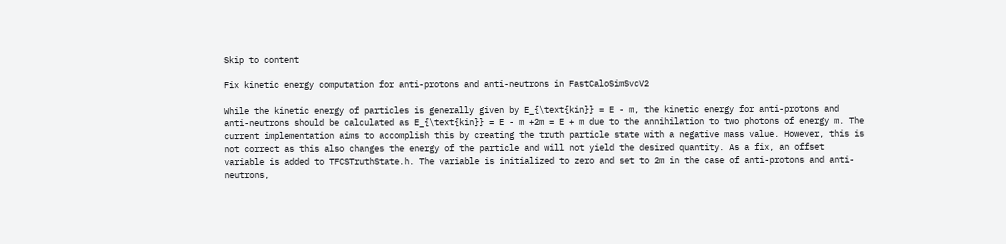Skip to content

Fix kinetic energy computation for anti-protons and anti-neutrons in FastCaloSimSvcV2

While the kinetic energy of particles is generally given by E_{\text{kin}} = E - m, the kinetic energy for anti-protons and anti-neutrons should be calculated as E_{\text{kin}} = E - m +2m = E + m due to the annihilation to two photons of energy m. The current implementation aims to accomplish this by creating the truth particle state with a negative mass value. However, this is not correct as this also changes the energy of the particle and will not yield the desired quantity. As a fix, an offset variable is added to TFCSTruthState.h. The variable is initialized to zero and set to 2m in the case of anti-protons and anti-neutrons,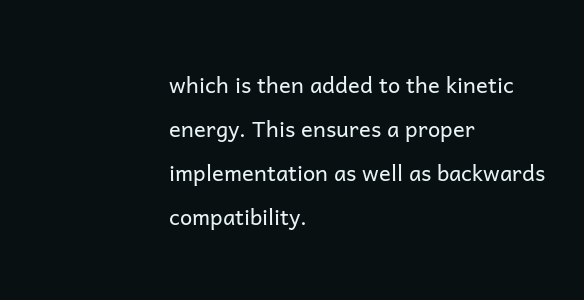which is then added to the kinetic energy. This ensures a proper implementation as well as backwards compatibility.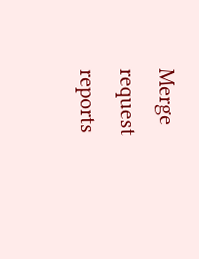Merge request reports